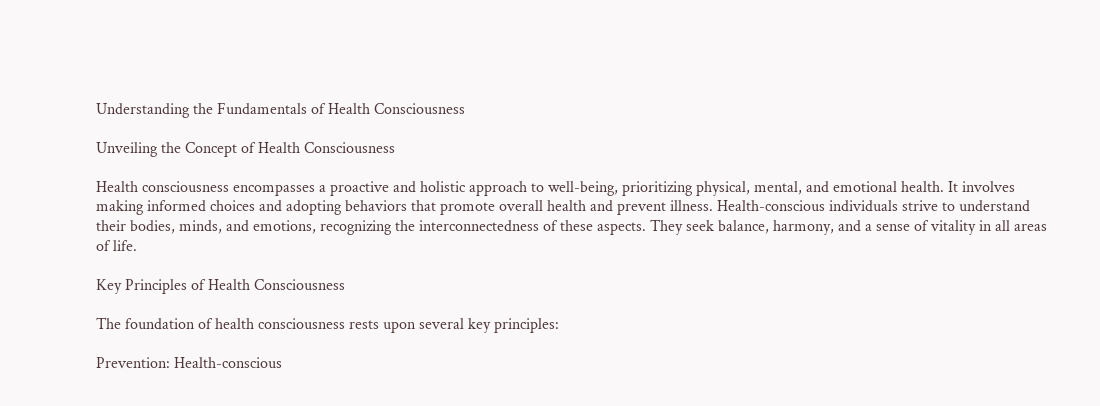Understanding the Fundamentals of Health Consciousness

Unveiling the Concept of Health Consciousness

Health consciousness encompasses a proactive and holistic approach to well-being, prioritizing physical, mental, and emotional health. It involves making informed choices and adopting behaviors that promote overall health and prevent illness. Health-conscious individuals strive to understand their bodies, minds, and emotions, recognizing the interconnectedness of these aspects. They seek balance, harmony, and a sense of vitality in all areas of life.

Key Principles of Health Consciousness

The foundation of health consciousness rests upon several key principles:

Prevention: Health-conscious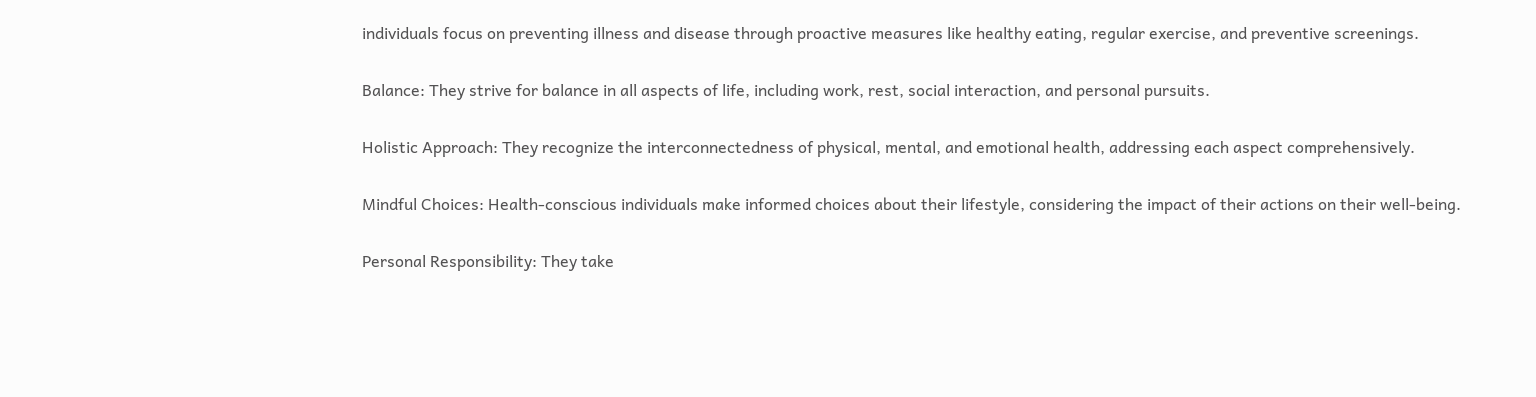individuals focus on preventing illness and disease through proactive measures like healthy eating, regular exercise, and preventive screenings.

Balance: They strive for balance in all aspects of life, including work, rest, social interaction, and personal pursuits.

Holistic Approach: They recognize the interconnectedness of physical, mental, and emotional health, addressing each aspect comprehensively.

Mindful Choices: Health-conscious individuals make informed choices about their lifestyle, considering the impact of their actions on their well-being.

Personal Responsibility: They take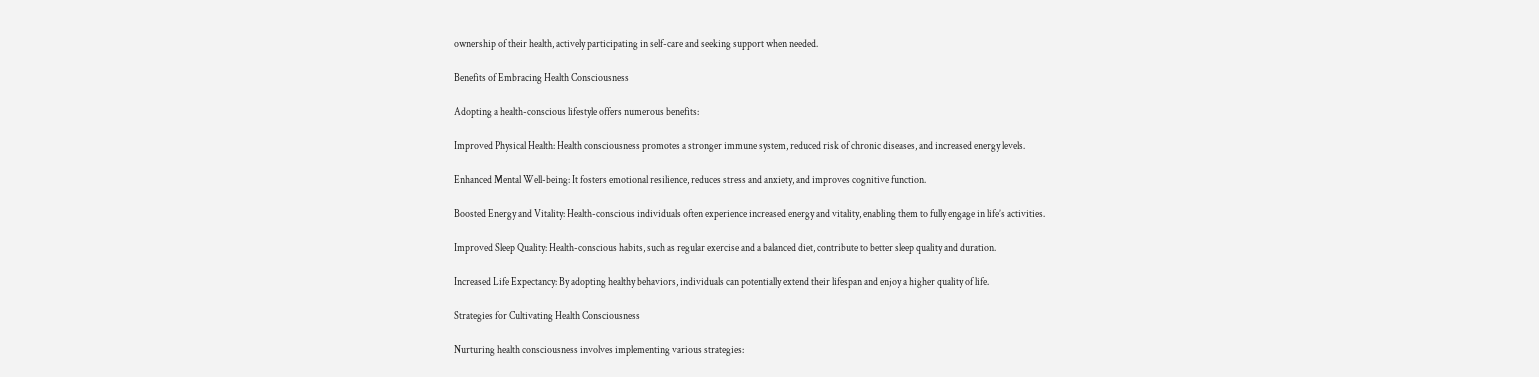ownership of their health, actively participating in self-care and seeking support when needed.

Benefits of Embracing Health Consciousness

Adopting a health-conscious lifestyle offers numerous benefits:

Improved Physical Health: Health consciousness promotes a stronger immune system, reduced risk of chronic diseases, and increased energy levels.

Enhanced Mental Well-being: It fosters emotional resilience, reduces stress and anxiety, and improves cognitive function.

Boosted Energy and Vitality: Health-conscious individuals often experience increased energy and vitality, enabling them to fully engage in life’s activities.

Improved Sleep Quality: Health-conscious habits, such as regular exercise and a balanced diet, contribute to better sleep quality and duration.

Increased Life Expectancy: By adopting healthy behaviors, individuals can potentially extend their lifespan and enjoy a higher quality of life.

Strategies for Cultivating Health Consciousness

Nurturing health consciousness involves implementing various strategies: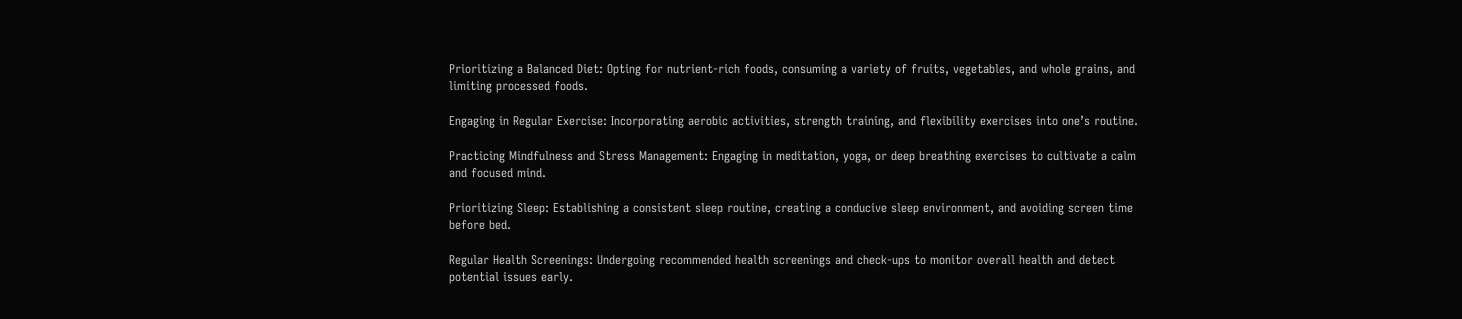Prioritizing a Balanced Diet: Opting for nutrient-rich foods, consuming a variety of fruits, vegetables, and whole grains, and limiting processed foods.

Engaging in Regular Exercise: Incorporating aerobic activities, strength training, and flexibility exercises into one’s routine.

Practicing Mindfulness and Stress Management: Engaging in meditation, yoga, or deep breathing exercises to cultivate a calm and focused mind.

Prioritizing Sleep: Establishing a consistent sleep routine, creating a conducive sleep environment, and avoiding screen time before bed.

Regular Health Screenings: Undergoing recommended health screenings and check-ups to monitor overall health and detect potential issues early.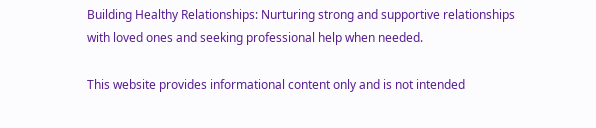Building Healthy Relationships: Nurturing strong and supportive relationships with loved ones and seeking professional help when needed.

This website provides informational content only and is not intended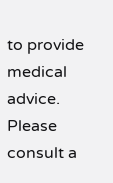to provide medical advice. Please consult a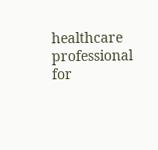healthcare professional for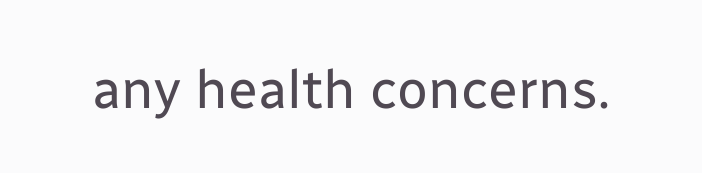any health concerns.